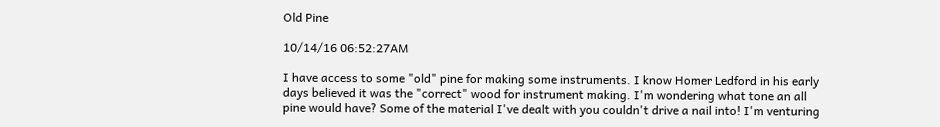Old Pine

10/14/16 06:52:27AM

I have access to some "old" pine for making some instruments. I know Homer Ledford in his early days believed it was the "correct" wood for instrument making. I'm wondering what tone an all pine would have? Some of the material I've dealt with you couldn't drive a nail into! I'm venturing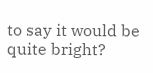to say it would be quite bright?